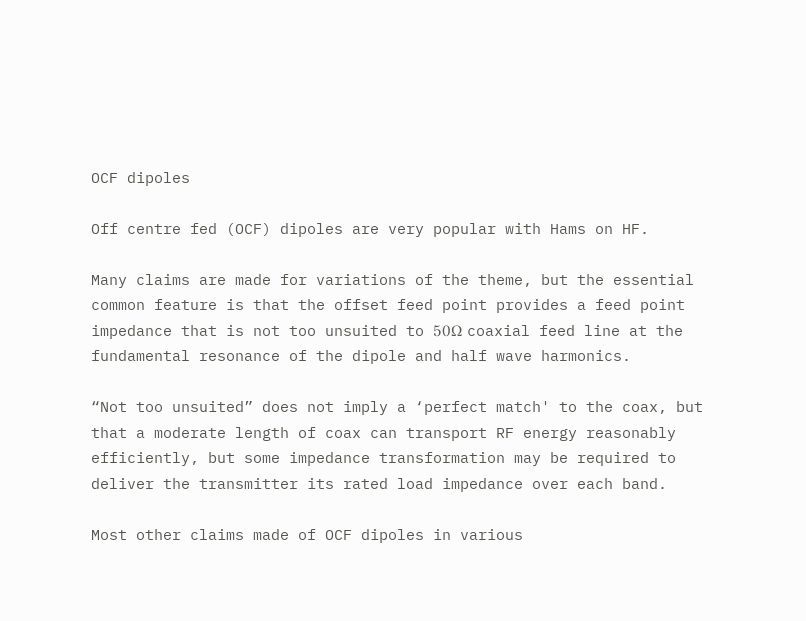OCF dipoles

Off centre fed (OCF) dipoles are very popular with Hams on HF.

Many claims are made for variations of the theme, but the essential common feature is that the offset feed point provides a feed point impedance that is not too unsuited to 50Ω coaxial feed line at the fundamental resonance of the dipole and half wave harmonics.

“Not too unsuited” does not imply a ‘perfect match' to the coax, but that a moderate length of coax can transport RF energy reasonably efficiently, but some impedance transformation may be required to deliver the transmitter its rated load impedance over each band.

Most other claims made of OCF dipoles in various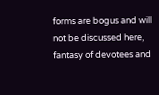forms are bogus and will not be discussed here, fantasy of devotees and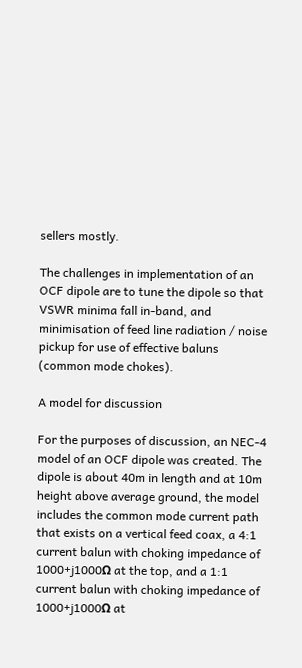sellers mostly.

The challenges in implementation of an OCF dipole are to tune the dipole so that VSWR minima fall in-band, and minimisation of feed line radiation / noise pickup for use of effective baluns (common mode chokes).

A model for discussion

For the purposes of discussion, an NEC-4 model of an OCF dipole was created. The dipole is about 40m in length and at 10m height above average ground, the model includes the common mode current path that exists on a vertical feed coax, a 4:1 current balun with choking impedance of 1000+j1000Ω at the top, and a 1:1 current balun with choking impedance of 1000+j1000Ω at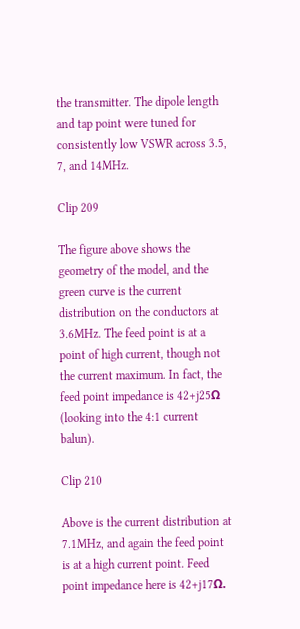the transmitter. The dipole length and tap point were tuned for consistently low VSWR across 3.5, 7, and 14MHz.

Clip 209

The figure above shows the geometry of the model, and the green curve is the current distribution on the conductors at 3.6MHz. The feed point is at a point of high current, though not the current maximum. In fact, the feed point impedance is 42+j25Ω (looking into the 4:1 current balun).

Clip 210

Above is the current distribution at 7.1MHz, and again the feed point is at a high current point. Feed point impedance here is 42+j17Ω.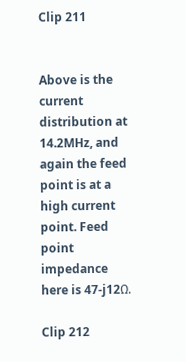Clip 211


Above is the current distribution at 14.2MHz, and again the feed point is at a high current point. Feed point impedance here is 47-j12Ω.

Clip 212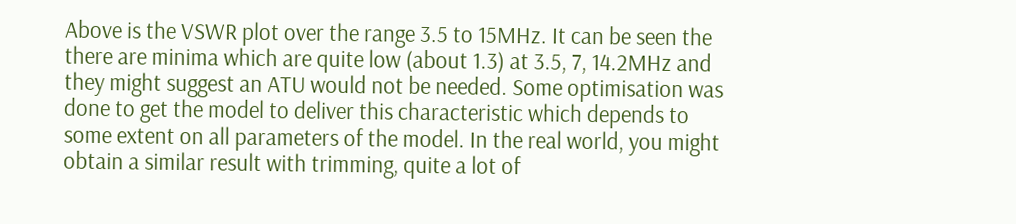Above is the VSWR plot over the range 3.5 to 15MHz. It can be seen the there are minima which are quite low (about 1.3) at 3.5, 7, 14.2MHz and they might suggest an ATU would not be needed. Some optimisation was done to get the model to deliver this characteristic which depends to some extent on all parameters of the model. In the real world, you might obtain a similar result with trimming, quite a lot of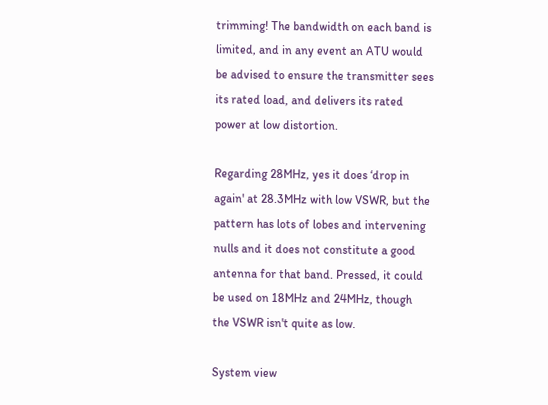trimming! The bandwidth on each band is limited, and in any event an ATU would be advised to ensure the transmitter sees its rated load, and delivers its rated power at low distortion.

Regarding 28MHz, yes it does ‘drop in again' at 28.3MHz with low VSWR, but the pattern has lots of lobes and intervening nulls and it does not constitute a good antenna for that band. Pressed, it could be used on 18MHz and 24MHz, though the VSWR isn't quite as low.

System view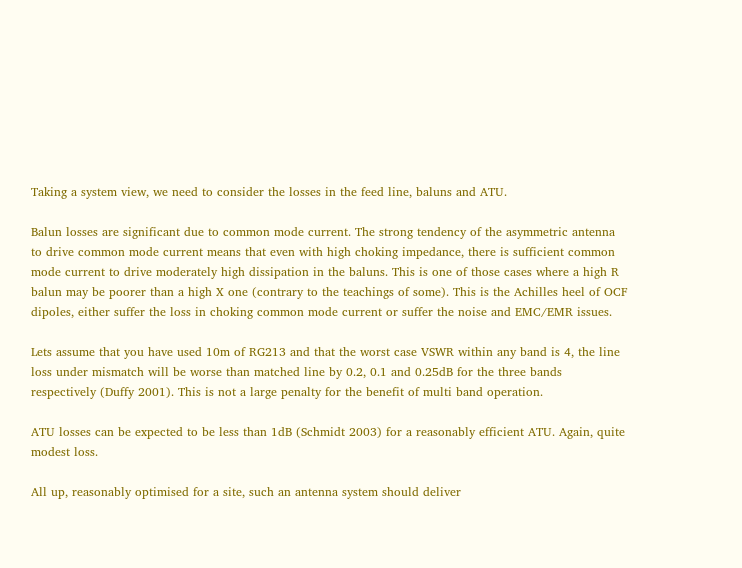Taking a system view, we need to consider the losses in the feed line, baluns and ATU.

Balun losses are significant due to common mode current. The strong tendency of the asymmetric antenna to drive common mode current means that even with high choking impedance, there is sufficient common mode current to drive moderately high dissipation in the baluns. This is one of those cases where a high R balun may be poorer than a high X one (contrary to the teachings of some). This is the Achilles heel of OCF dipoles, either suffer the loss in choking common mode current or suffer the noise and EMC/EMR issues.

Lets assume that you have used 10m of RG213 and that the worst case VSWR within any band is 4, the line loss under mismatch will be worse than matched line by 0.2, 0.1 and 0.25dB for the three bands respectively (Duffy 2001). This is not a large penalty for the benefit of multi band operation.

ATU losses can be expected to be less than 1dB (Schmidt 2003) for a reasonably efficient ATU. Again, quite modest loss.

All up, reasonably optimised for a site, such an antenna system should deliver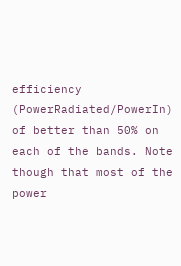efficiency (PowerRadiated/PowerIn) of better than 50% on each of the bands. Note though that most of the power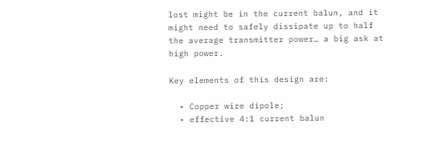lost might be in the current balun, and it might need to safely dissipate up to half the average transmitter power… a big ask at high power.

Key elements of this design are:

  • Copper wire dipole;
  • effective 4:1 current balun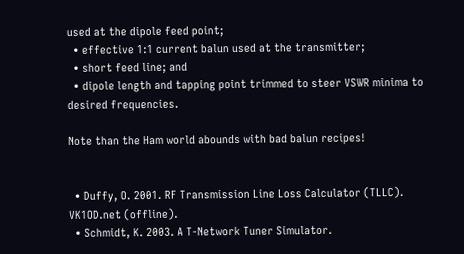used at the dipole feed point;
  • effective 1:1 current balun used at the transmitter;
  • short feed line; and
  • dipole length and tapping point trimmed to steer VSWR minima to desired frequencies.

Note than the Ham world abounds with bad balun recipes!


  • Duffy, O. 2001. RF Transmission Line Loss Calculator (TLLC). VK1OD.net (offline).
  • Schmidt, K. 2003. A T-Network Tuner Simulator.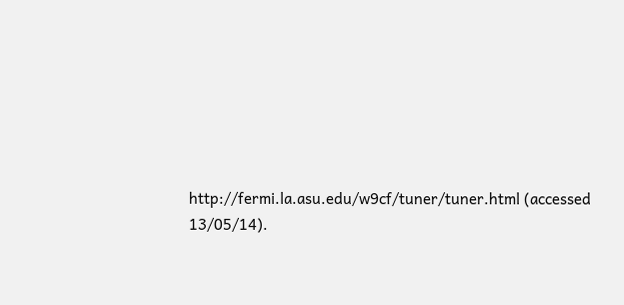http://fermi.la.asu.edu/w9cf/tuner/tuner.html (accessed 13/05/14).